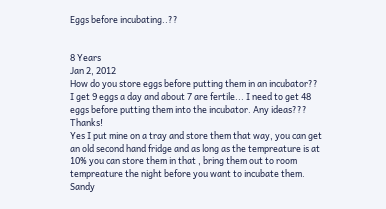Eggs before incubating..??


8 Years
Jan 2, 2012
How do you store eggs before putting them in an incubator?? I get 9 eggs a day and about 7 are fertile... I need to get 48 eggs before putting them into the incubator. Any ideas??? Thanks!
Yes I put mine on a tray and store them that way, you can get an old second hand fridge and as long as the tempreature is at 10% you can store them in that , bring them out to room tempreature the night before you want to incubate them. Sandy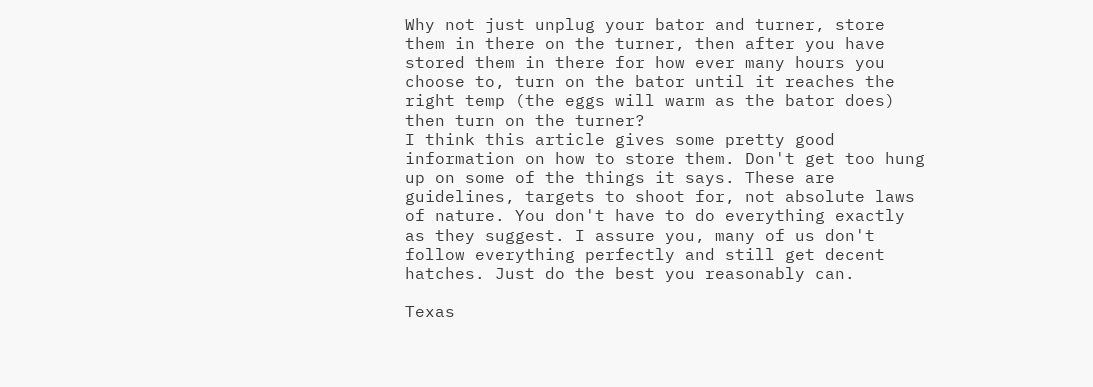Why not just unplug your bator and turner, store them in there on the turner, then after you have stored them in there for how ever many hours you choose to, turn on the bator until it reaches the right temp (the eggs will warm as the bator does) then turn on the turner?
I think this article gives some pretty good information on how to store them. Don't get too hung up on some of the things it says. These are guidelines, targets to shoot for, not absolute laws of nature. You don't have to do everything exactly as they suggest. I assure you, many of us don't follow everything perfectly and still get decent hatches. Just do the best you reasonably can.

Texas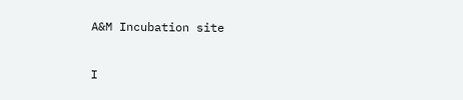A&M Incubation site

I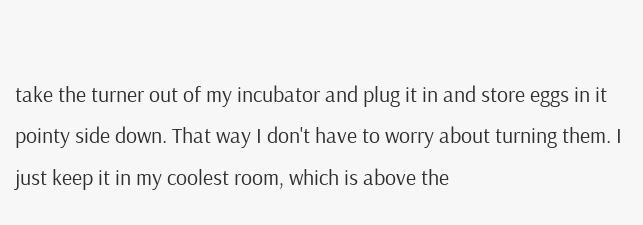take the turner out of my incubator and plug it in and store eggs in it pointy side down. That way I don't have to worry about turning them. I just keep it in my coolest room, which is above the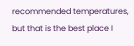recommended temperatures, but that is the best place I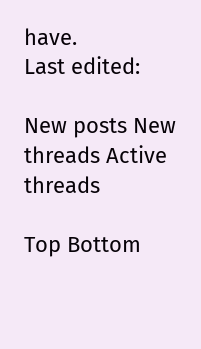have.
Last edited:

New posts New threads Active threads

Top Bottom